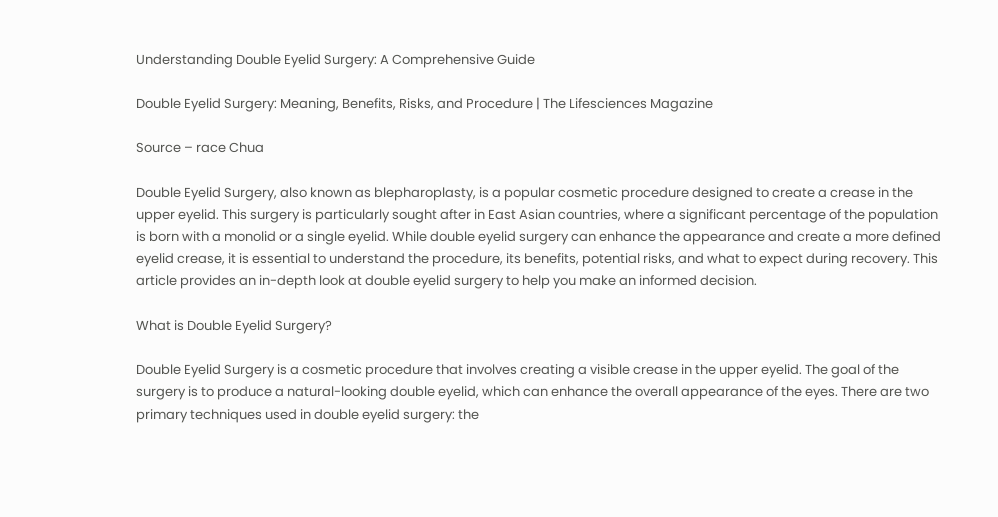Understanding Double Eyelid Surgery: A Comprehensive Guide

Double Eyelid Surgery: Meaning, Benefits, Risks, and Procedure | The Lifesciences Magazine

Source – race Chua

Double Eyelid Surgery, also known as blepharoplasty, is a popular cosmetic procedure designed to create a crease in the upper eyelid. This surgery is particularly sought after in East Asian countries, where a significant percentage of the population is born with a monolid or a single eyelid. While double eyelid surgery can enhance the appearance and create a more defined eyelid crease, it is essential to understand the procedure, its benefits, potential risks, and what to expect during recovery. This article provides an in-depth look at double eyelid surgery to help you make an informed decision.

What is Double Eyelid Surgery?

Double Eyelid Surgery is a cosmetic procedure that involves creating a visible crease in the upper eyelid. The goal of the surgery is to produce a natural-looking double eyelid, which can enhance the overall appearance of the eyes. There are two primary techniques used in double eyelid surgery: the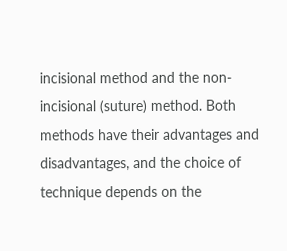incisional method and the non-incisional (suture) method. Both methods have their advantages and disadvantages, and the choice of technique depends on the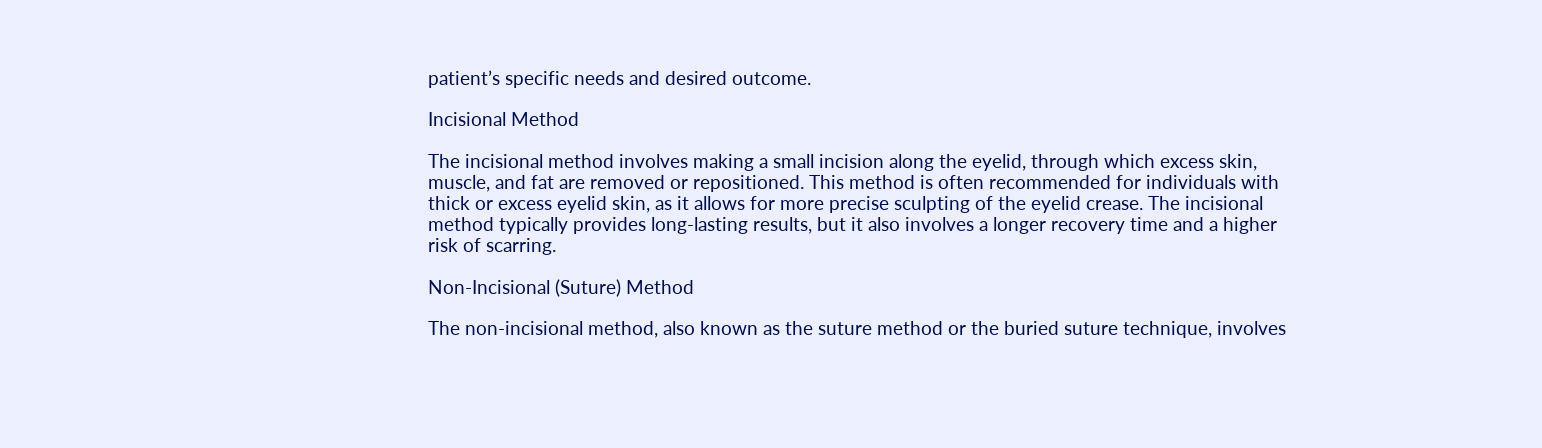patient’s specific needs and desired outcome.

Incisional Method

The incisional method involves making a small incision along the eyelid, through which excess skin, muscle, and fat are removed or repositioned. This method is often recommended for individuals with thick or excess eyelid skin, as it allows for more precise sculpting of the eyelid crease. The incisional method typically provides long-lasting results, but it also involves a longer recovery time and a higher risk of scarring.

Non-Incisional (Suture) Method

The non-incisional method, also known as the suture method or the buried suture technique, involves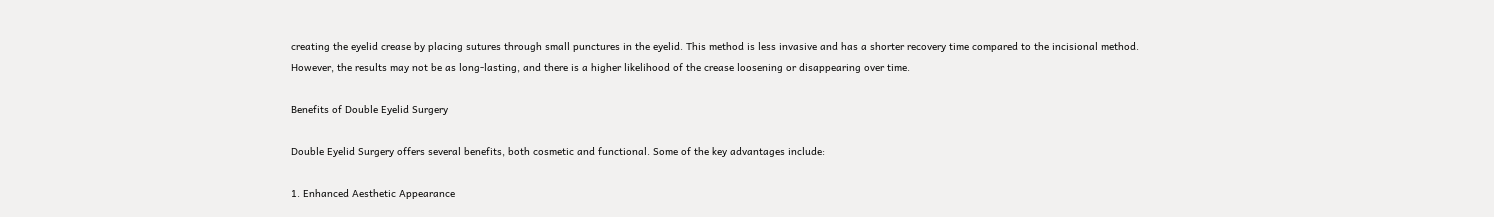creating the eyelid crease by placing sutures through small punctures in the eyelid. This method is less invasive and has a shorter recovery time compared to the incisional method. However, the results may not be as long-lasting, and there is a higher likelihood of the crease loosening or disappearing over time.

Benefits of Double Eyelid Surgery

Double Eyelid Surgery offers several benefits, both cosmetic and functional. Some of the key advantages include:

1. Enhanced Aesthetic Appearance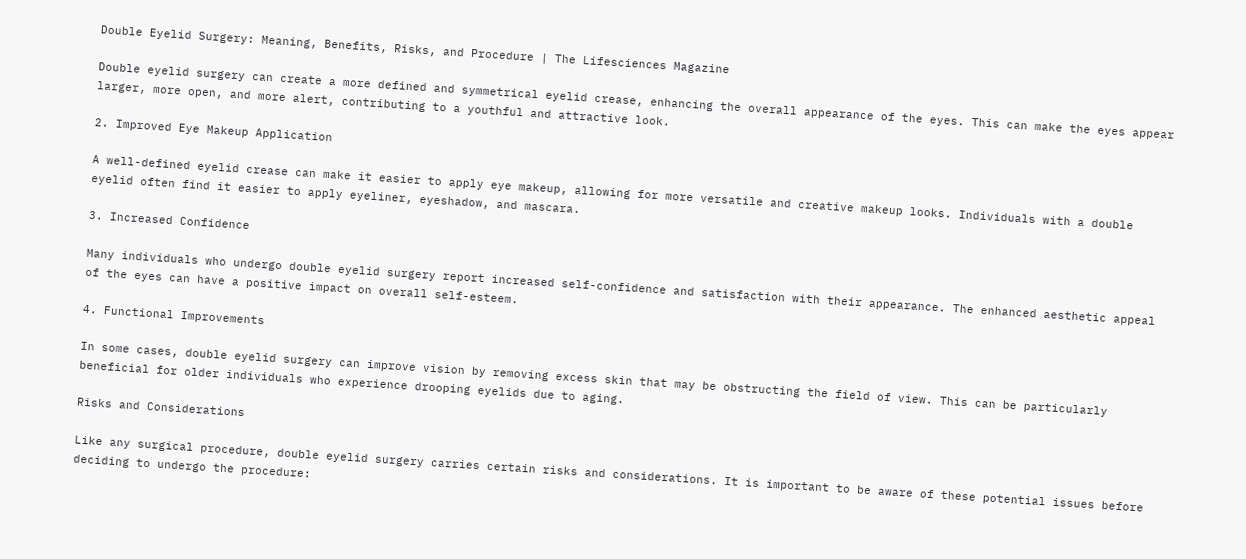Double Eyelid Surgery: Meaning, Benefits, Risks, and Procedure | The Lifesciences Magazine

Double eyelid surgery can create a more defined and symmetrical eyelid crease, enhancing the overall appearance of the eyes. This can make the eyes appear larger, more open, and more alert, contributing to a youthful and attractive look.

2. Improved Eye Makeup Application

A well-defined eyelid crease can make it easier to apply eye makeup, allowing for more versatile and creative makeup looks. Individuals with a double eyelid often find it easier to apply eyeliner, eyeshadow, and mascara.

3. Increased Confidence

Many individuals who undergo double eyelid surgery report increased self-confidence and satisfaction with their appearance. The enhanced aesthetic appeal of the eyes can have a positive impact on overall self-esteem.

4. Functional Improvements

In some cases, double eyelid surgery can improve vision by removing excess skin that may be obstructing the field of view. This can be particularly beneficial for older individuals who experience drooping eyelids due to aging.

Risks and Considerations

Like any surgical procedure, double eyelid surgery carries certain risks and considerations. It is important to be aware of these potential issues before deciding to undergo the procedure: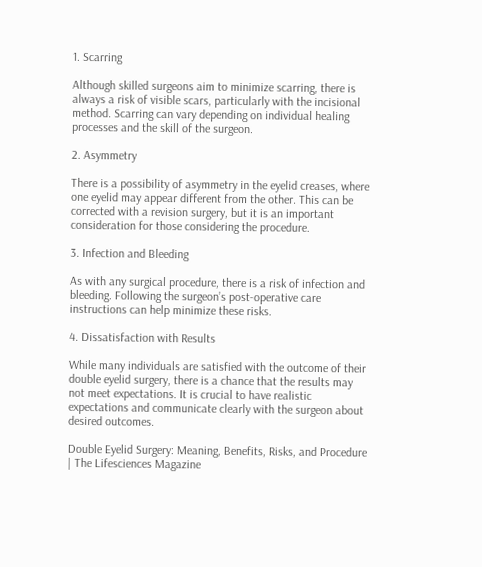1. Scarring

Although skilled surgeons aim to minimize scarring, there is always a risk of visible scars, particularly with the incisional method. Scarring can vary depending on individual healing processes and the skill of the surgeon.

2. Asymmetry

There is a possibility of asymmetry in the eyelid creases, where one eyelid may appear different from the other. This can be corrected with a revision surgery, but it is an important consideration for those considering the procedure.

3. Infection and Bleeding

As with any surgical procedure, there is a risk of infection and bleeding. Following the surgeon’s post-operative care instructions can help minimize these risks.

4. Dissatisfaction with Results

While many individuals are satisfied with the outcome of their double eyelid surgery, there is a chance that the results may not meet expectations. It is crucial to have realistic expectations and communicate clearly with the surgeon about desired outcomes.

Double Eyelid Surgery: Meaning, Benefits, Risks, and Procedure | The Lifesciences Magazine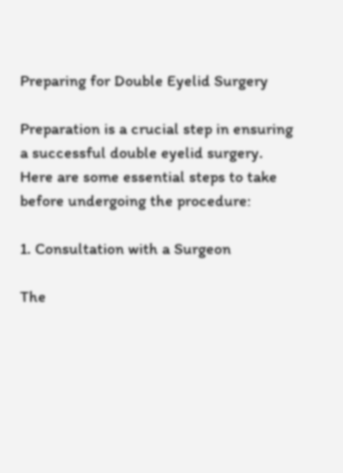Preparing for Double Eyelid Surgery

Preparation is a crucial step in ensuring a successful double eyelid surgery. Here are some essential steps to take before undergoing the procedure:

1. Consultation with a Surgeon

The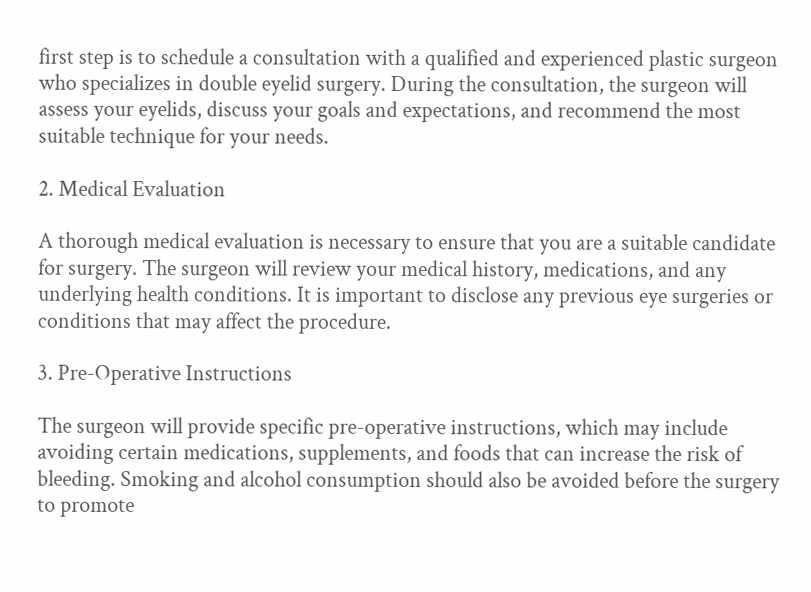first step is to schedule a consultation with a qualified and experienced plastic surgeon who specializes in double eyelid surgery. During the consultation, the surgeon will assess your eyelids, discuss your goals and expectations, and recommend the most suitable technique for your needs.

2. Medical Evaluation

A thorough medical evaluation is necessary to ensure that you are a suitable candidate for surgery. The surgeon will review your medical history, medications, and any underlying health conditions. It is important to disclose any previous eye surgeries or conditions that may affect the procedure.

3. Pre-Operative Instructions

The surgeon will provide specific pre-operative instructions, which may include avoiding certain medications, supplements, and foods that can increase the risk of bleeding. Smoking and alcohol consumption should also be avoided before the surgery to promote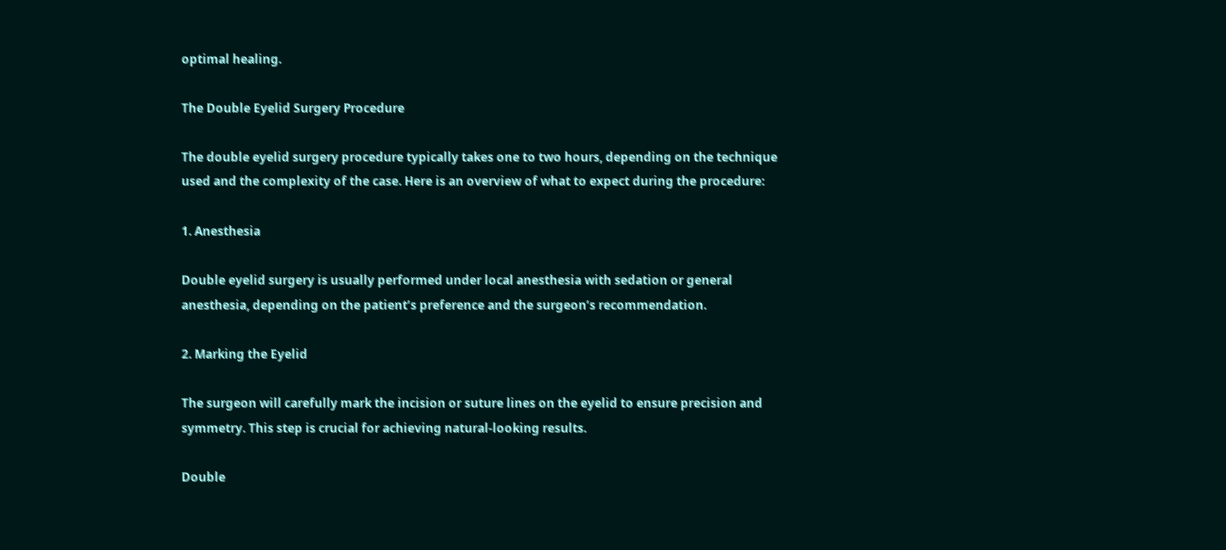optimal healing.

The Double Eyelid Surgery Procedure

The double eyelid surgery procedure typically takes one to two hours, depending on the technique used and the complexity of the case. Here is an overview of what to expect during the procedure:

1. Anesthesia

Double eyelid surgery is usually performed under local anesthesia with sedation or general anesthesia, depending on the patient’s preference and the surgeon’s recommendation.

2. Marking the Eyelid

The surgeon will carefully mark the incision or suture lines on the eyelid to ensure precision and symmetry. This step is crucial for achieving natural-looking results.

Double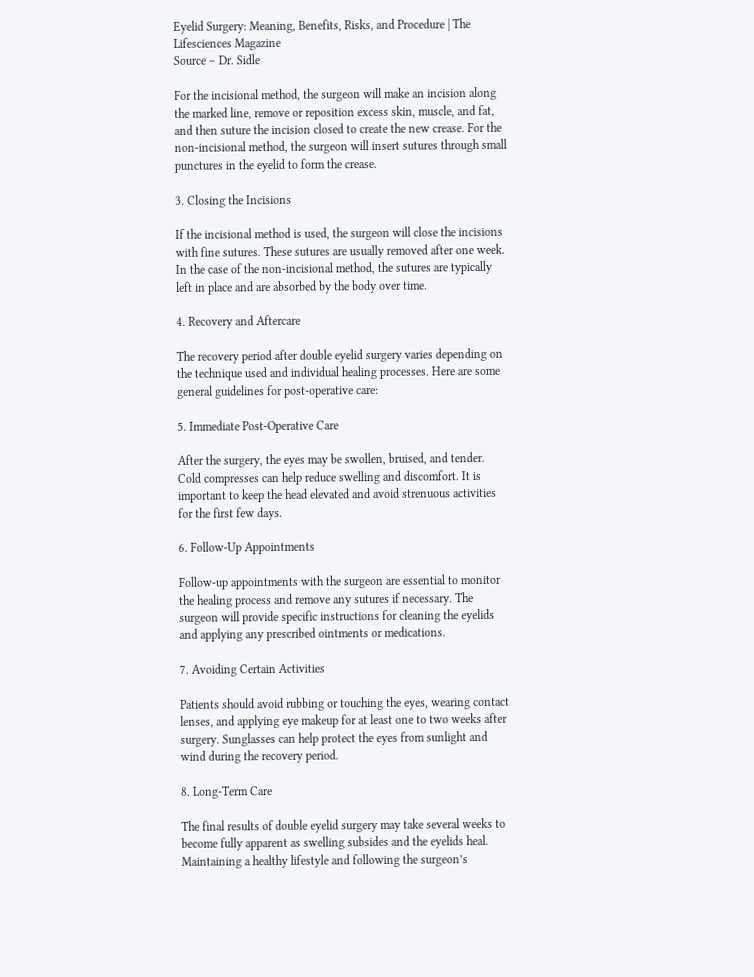Eyelid Surgery: Meaning, Benefits, Risks, and Procedure | The Lifesciences Magazine
Source – Dr. Sidle

For the incisional method, the surgeon will make an incision along the marked line, remove or reposition excess skin, muscle, and fat, and then suture the incision closed to create the new crease. For the non-incisional method, the surgeon will insert sutures through small punctures in the eyelid to form the crease.

3. Closing the Incisions

If the incisional method is used, the surgeon will close the incisions with fine sutures. These sutures are usually removed after one week. In the case of the non-incisional method, the sutures are typically left in place and are absorbed by the body over time.

4. Recovery and Aftercare

The recovery period after double eyelid surgery varies depending on the technique used and individual healing processes. Here are some general guidelines for post-operative care:

5. Immediate Post-Operative Care

After the surgery, the eyes may be swollen, bruised, and tender. Cold compresses can help reduce swelling and discomfort. It is important to keep the head elevated and avoid strenuous activities for the first few days.

6. Follow-Up Appointments

Follow-up appointments with the surgeon are essential to monitor the healing process and remove any sutures if necessary. The surgeon will provide specific instructions for cleaning the eyelids and applying any prescribed ointments or medications.

7. Avoiding Certain Activities

Patients should avoid rubbing or touching the eyes, wearing contact lenses, and applying eye makeup for at least one to two weeks after surgery. Sunglasses can help protect the eyes from sunlight and wind during the recovery period.

8. Long-Term Care

The final results of double eyelid surgery may take several weeks to become fully apparent as swelling subsides and the eyelids heal. Maintaining a healthy lifestyle and following the surgeon’s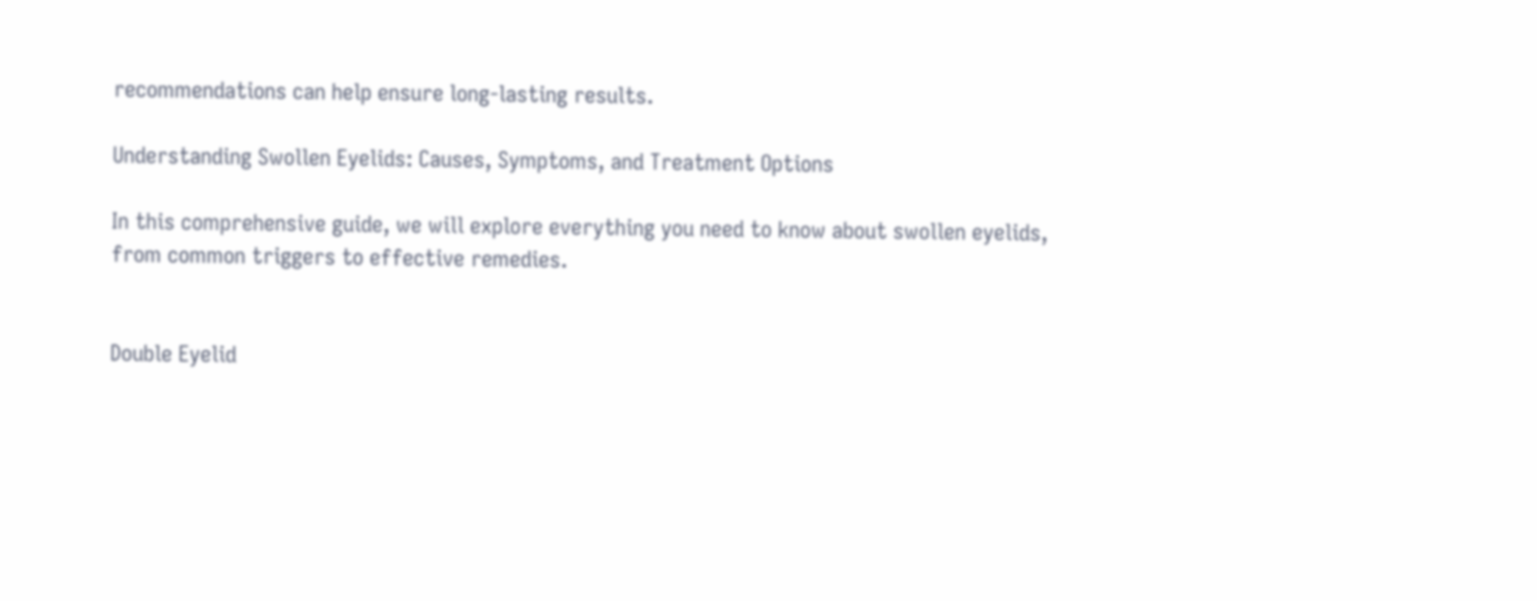recommendations can help ensure long-lasting results.

Understanding Swollen Eyelids: Causes, Symptoms, and Treatment Options

In this comprehensive guide, we will explore everything you need to know about swollen eyelids, from common triggers to effective remedies.


Double Eyelid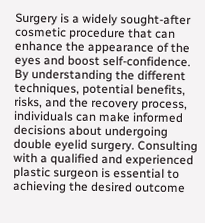Surgery is a widely sought-after cosmetic procedure that can enhance the appearance of the eyes and boost self-confidence. By understanding the different techniques, potential benefits, risks, and the recovery process, individuals can make informed decisions about undergoing double eyelid surgery. Consulting with a qualified and experienced plastic surgeon is essential to achieving the desired outcome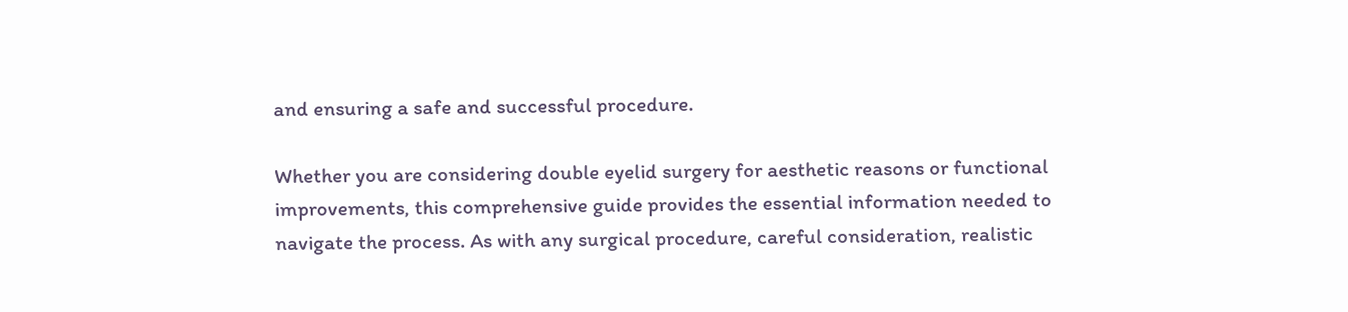and ensuring a safe and successful procedure.

Whether you are considering double eyelid surgery for aesthetic reasons or functional improvements, this comprehensive guide provides the essential information needed to navigate the process. As with any surgical procedure, careful consideration, realistic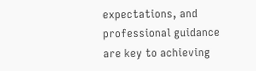expectations, and professional guidance are key to achieving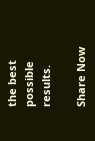the best possible results.

Share Now